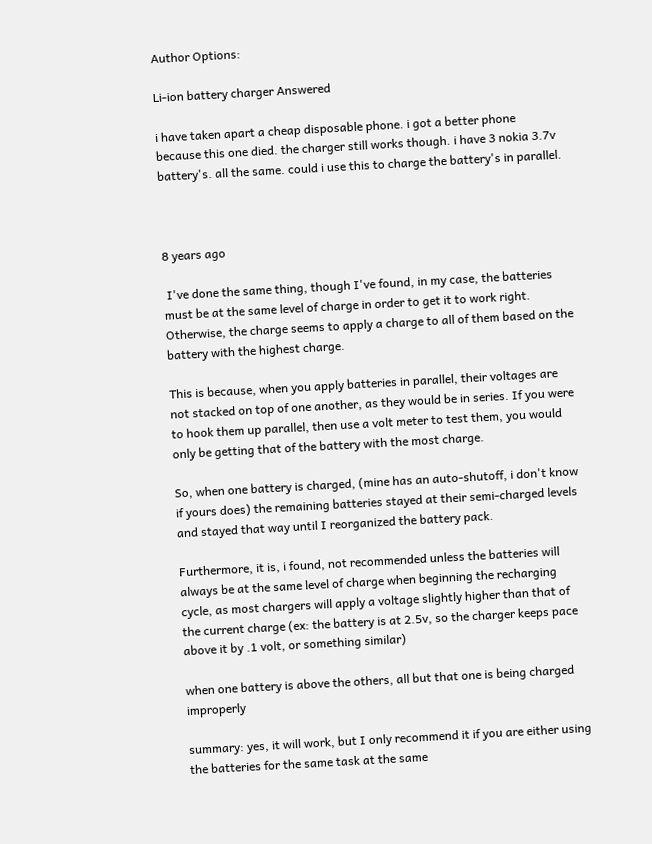Author Options:

Li-ion battery charger Answered

i have taken apart a cheap disposable phone. i got a better phone because this one died. the charger still works though. i have 3 nokia 3.7v battery's. all the same. could i use this to charge the battery's in parallel.



8 years ago

 I've done the same thing, though I've found, in my case, the batteries must be at the same level of charge in order to get it to work right. Otherwise, the charge seems to apply a charge to all of them based on the battery with the highest charge.

This is because, when you apply batteries in parallel, their voltages are not stacked on top of one another, as they would be in series. If you were to hook them up parallel, then use a volt meter to test them, you would only be getting that of the battery with the most charge.

So, when one battery is charged, (mine has an auto-shutoff, i don't know if yours does) the remaining batteries stayed at their semi-charged levels and stayed that way until I reorganized the battery pack.

Furthermore, it is, i found, not recommended unless the batteries will always be at the same level of charge when beginning the recharging cycle, as most chargers will apply a voltage slightly higher than that of the current charge (ex: the battery is at 2.5v, so the charger keeps pace above it by .1 volt, or something similar)

when one battery is above the others, all but that one is being charged improperly

summary: yes, it will work, but I only recommend it if you are either using the batteries for the same task at the same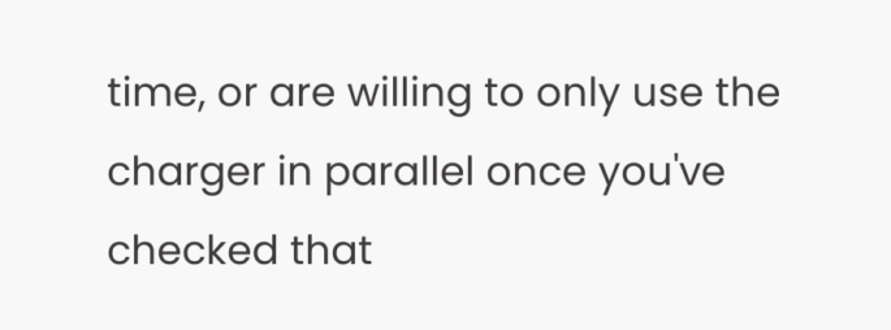time, or are willing to only use the charger in parallel once you've checked that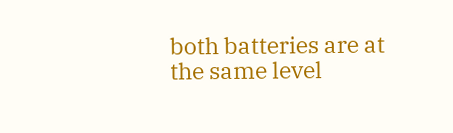both batteries are at the same level